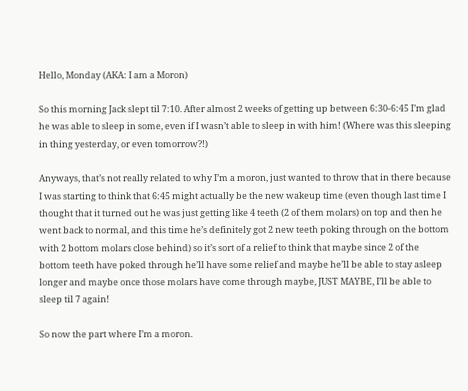Hello, Monday (AKA: I am a Moron)

So this morning Jack slept til 7:10. After almost 2 weeks of getting up between 6:30-6:45 I’m glad he was able to sleep in some, even if I wasn’t able to sleep in with him! (Where was this sleeping in thing yesterday, or even tomorrow?!)

Anyways, that’s not really related to why I’m a moron, just wanted to throw that in there because I was starting to think that 6:45 might actually be the new wakeup time (even though last time I thought that it turned out he was just getting like 4 teeth (2 of them molars) on top and then he went back to normal, and this time he’s definitely got 2 new teeth poking through on the bottom with 2 bottom molars close behind) so it’s sort of a relief to think that maybe since 2 of the bottom teeth have poked through he’ll have some relief and maybe he’ll be able to stay asleep longer and maybe once those molars have come through maybe, JUST MAYBE, I’ll be able to sleep til 7 again!

So now the part where I’m a moron.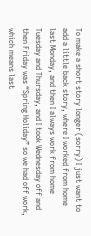To make a short story longer (sorry) I just want to add a little back story, where I worked from home last Monday, and then I always work from home Tuesday and Thursday, and I took Wednesday off and then Friday was “Spring Holiday” so we had off work, which means last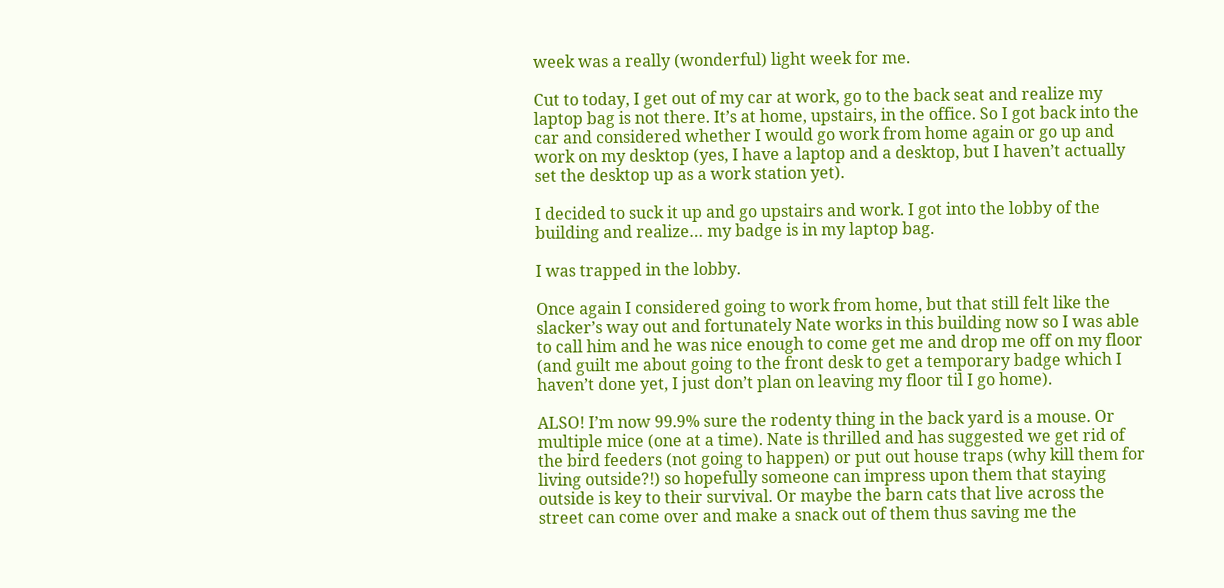week was a really (wonderful) light week for me.

Cut to today, I get out of my car at work, go to the back seat and realize my laptop bag is not there. It’s at home, upstairs, in the office. So I got back into the car and considered whether I would go work from home again or go up and work on my desktop (yes, I have a laptop and a desktop, but I haven’t actually set the desktop up as a work station yet).

I decided to suck it up and go upstairs and work. I got into the lobby of the building and realize… my badge is in my laptop bag.

I was trapped in the lobby.

Once again I considered going to work from home, but that still felt like the slacker’s way out and fortunately Nate works in this building now so I was able to call him and he was nice enough to come get me and drop me off on my floor (and guilt me about going to the front desk to get a temporary badge which I haven’t done yet, I just don’t plan on leaving my floor til I go home).

ALSO! I’m now 99.9% sure the rodenty thing in the back yard is a mouse. Or multiple mice (one at a time). Nate is thrilled and has suggested we get rid of the bird feeders (not going to happen) or put out house traps (why kill them for living outside?!) so hopefully someone can impress upon them that staying outside is key to their survival. Or maybe the barn cats that live across the street can come over and make a snack out of them thus saving me the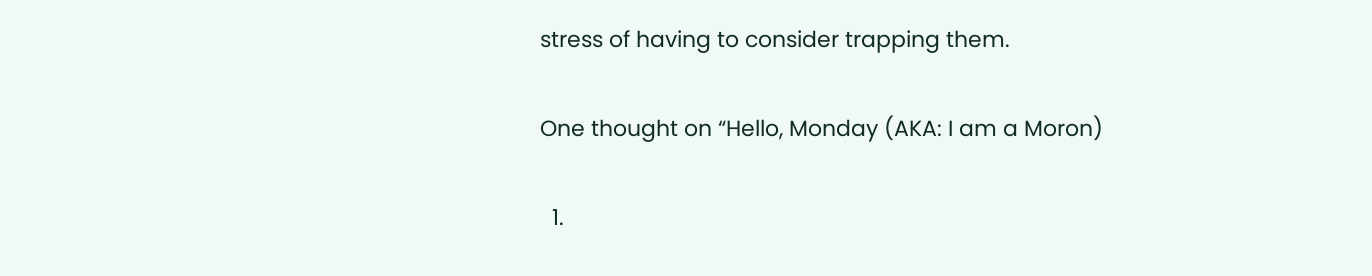stress of having to consider trapping them.

One thought on “Hello, Monday (AKA: I am a Moron)

  1.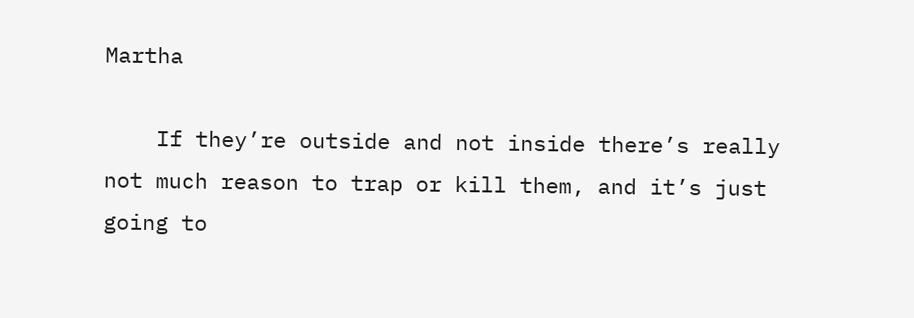Martha

    If they’re outside and not inside there’s really not much reason to trap or kill them, and it’s just going to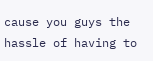cause you guys the hassle of having to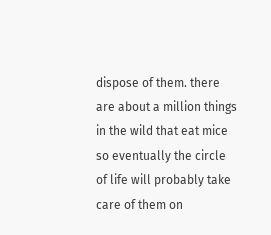dispose of them. there are about a million things in the wild that eat mice so eventually the circle of life will probably take care of them on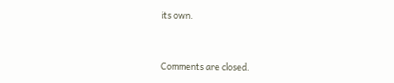its own.


Comments are closed.